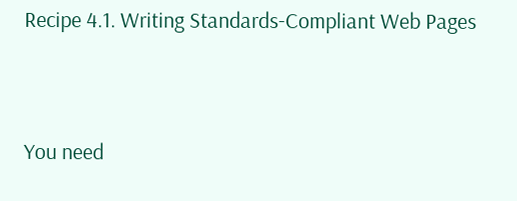Recipe 4.1. Writing Standards-Compliant Web Pages


You need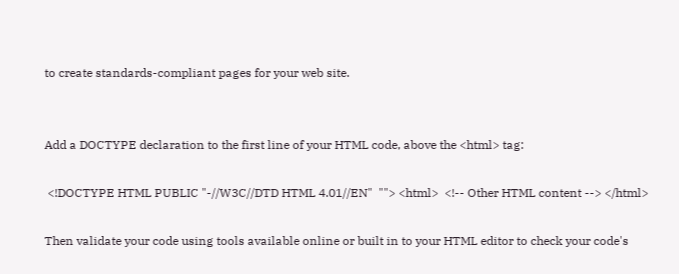to create standards-compliant pages for your web site.


Add a DOCTYPE declaration to the first line of your HTML code, above the <html> tag:

 <!DOCTYPE HTML PUBLIC "-//W3C//DTD HTML 4.01//EN"  ""> <html>  <!-- Other HTML content --> </html>

Then validate your code using tools available online or built in to your HTML editor to check your code's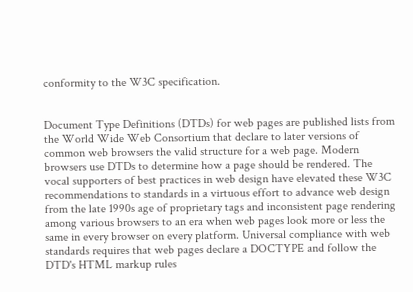conformity to the W3C specification.


Document Type Definitions (DTDs) for web pages are published lists from the World Wide Web Consortium that declare to later versions of common web browsers the valid structure for a web page. Modern browsers use DTDs to determine how a page should be rendered. The vocal supporters of best practices in web design have elevated these W3C recommendations to standards in a virtuous effort to advance web design from the late 1990s age of proprietary tags and inconsistent page rendering among various browsers to an era when web pages look more or less the same in every browser on every platform. Universal compliance with web standards requires that web pages declare a DOCTYPE and follow the DTD's HTML markup rules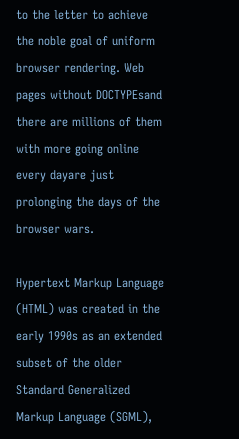to the letter to achieve the noble goal of uniform browser rendering. Web pages without DOCTYPEsand there are millions of them with more going online every dayare just prolonging the days of the browser wars.

Hypertext Markup Language (HTML) was created in the early 1990s as an extended subset of the older Standard Generalized Markup Language (SGML),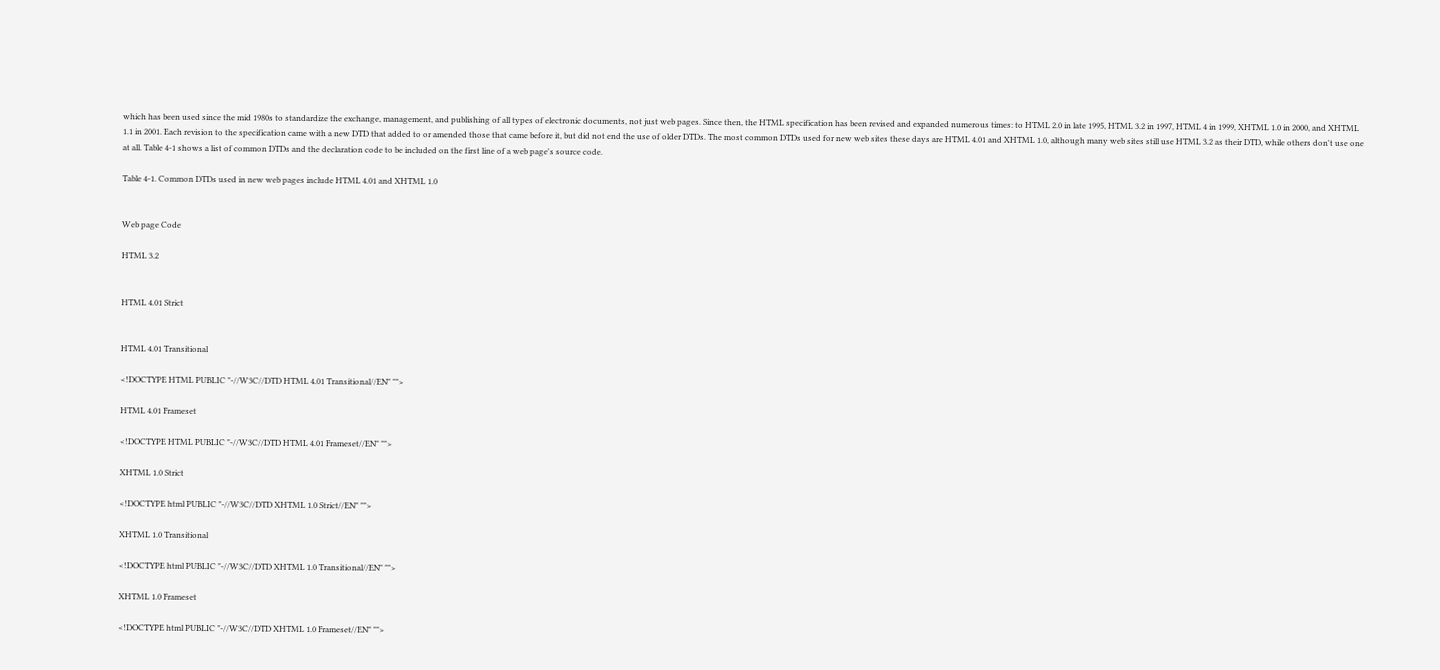which has been used since the mid 1980s to standardize the exchange, management, and publishing of all types of electronic documents, not just web pages. Since then, the HTML specification has been revised and expanded numerous times: to HTML 2.0 in late 1995, HTML 3.2 in 1997, HTML 4 in 1999, XHTML 1.0 in 2000, and XHTML 1.1 in 2001. Each revision to the specification came with a new DTD that added to or amended those that came before it, but did not end the use of older DTDs. The most common DTDs used for new web sites these days are HTML 4.01 and XHTML 1.0, although many web sites still use HTML 3.2 as their DTD, while others don't use one at all. Table 4-1 shows a list of common DTDs and the declaration code to be included on the first line of a web page's source code.

Table 4-1. Common DTDs used in new web pages include HTML 4.01 and XHTML 1.0


Web page Code

HTML 3.2


HTML 4.01 Strict


HTML 4.01 Transitional

<!DOCTYPE HTML PUBLIC "-//W3C//DTD HTML 4.01 Transitional//EN" "">

HTML 4.01 Frameset

<!DOCTYPE HTML PUBLIC "-//W3C//DTD HTML 4.01 Frameset//EN" "">

XHTML 1.0 Strict

<!DOCTYPE html PUBLIC "-//W3C//DTD XHTML 1.0 Strict//EN" "">

XHTML 1.0 Transitional

<!DOCTYPE html PUBLIC "-//W3C//DTD XHTML 1.0 Transitional//EN" "">

XHTML 1.0 Frameset

<!DOCTYPE html PUBLIC "-//W3C//DTD XHTML 1.0 Frameset//EN" "">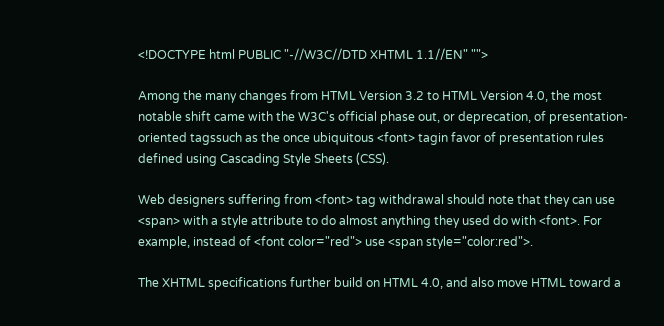<!DOCTYPE html PUBLIC "-//W3C//DTD XHTML 1.1//EN" "">

Among the many changes from HTML Version 3.2 to HTML Version 4.0, the most notable shift came with the W3C's official phase out, or deprecation, of presentation-oriented tagssuch as the once ubiquitous <font> tagin favor of presentation rules defined using Cascading Style Sheets (CSS).

Web designers suffering from <font> tag withdrawal should note that they can use <span> with a style attribute to do almost anything they used do with <font>. For example, instead of <font color="red"> use <span style="color:red">.

The XHTML specifications further build on HTML 4.0, and also move HTML toward a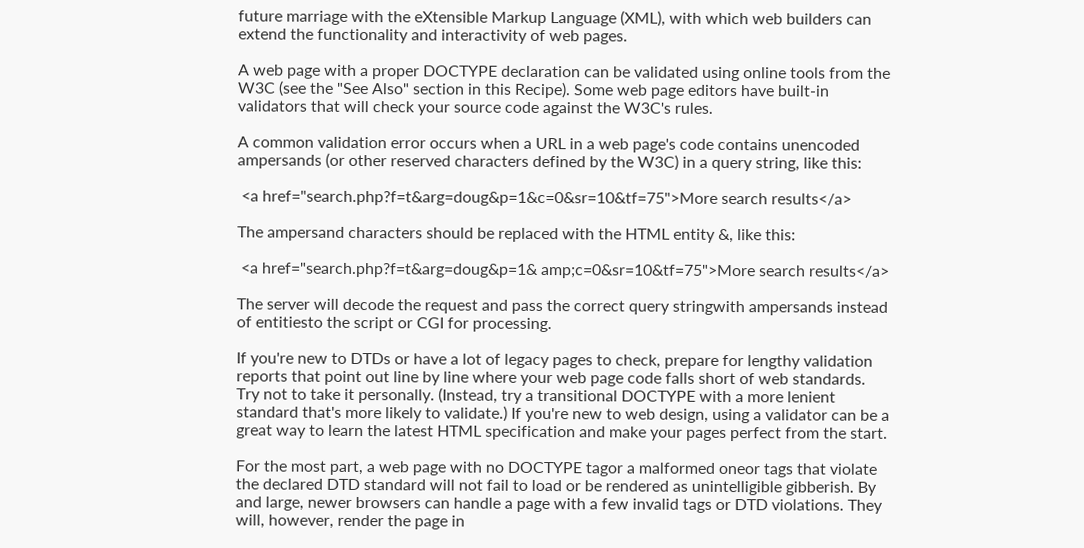future marriage with the eXtensible Markup Language (XML), with which web builders can extend the functionality and interactivity of web pages.

A web page with a proper DOCTYPE declaration can be validated using online tools from the W3C (see the "See Also" section in this Recipe). Some web page editors have built-in validators that will check your source code against the W3C's rules.

A common validation error occurs when a URL in a web page's code contains unencoded ampersands (or other reserved characters defined by the W3C) in a query string, like this:

 <a href="search.php?f=t&arg=doug&p=1&c=0&sr=10&tf=75">More search results</a>

The ampersand characters should be replaced with the HTML entity &, like this:

 <a href="search.php?f=t&arg=doug&p=1& amp;c=0&sr=10&tf=75">More search results</a>

The server will decode the request and pass the correct query stringwith ampersands instead of entitiesto the script or CGI for processing.

If you're new to DTDs or have a lot of legacy pages to check, prepare for lengthy validation reports that point out line by line where your web page code falls short of web standards. Try not to take it personally. (Instead, try a transitional DOCTYPE with a more lenient standard that's more likely to validate.) If you're new to web design, using a validator can be a great way to learn the latest HTML specification and make your pages perfect from the start.

For the most part, a web page with no DOCTYPE tagor a malformed oneor tags that violate the declared DTD standard will not fail to load or be rendered as unintelligible gibberish. By and large, newer browsers can handle a page with a few invalid tags or DTD violations. They will, however, render the page in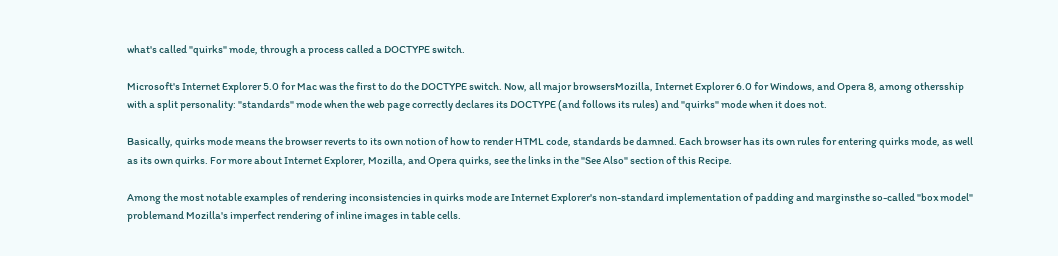what's called "quirks" mode, through a process called a DOCTYPE switch.

Microsoft's Internet Explorer 5.0 for Mac was the first to do the DOCTYPE switch. Now, all major browsersMozilla, Internet Explorer 6.0 for Windows, and Opera 8, among othersship with a split personality: "standards" mode when the web page correctly declares its DOCTYPE (and follows its rules) and "quirks" mode when it does not.

Basically, quirks mode means the browser reverts to its own notion of how to render HTML code, standards be damned. Each browser has its own rules for entering quirks mode, as well as its own quirks. For more about Internet Explorer, Mozilla, and Opera quirks, see the links in the "See Also" section of this Recipe.

Among the most notable examples of rendering inconsistencies in quirks mode are Internet Explorer's non-standard implementation of padding and marginsthe so-called "box model" problemand Mozilla's imperfect rendering of inline images in table cells.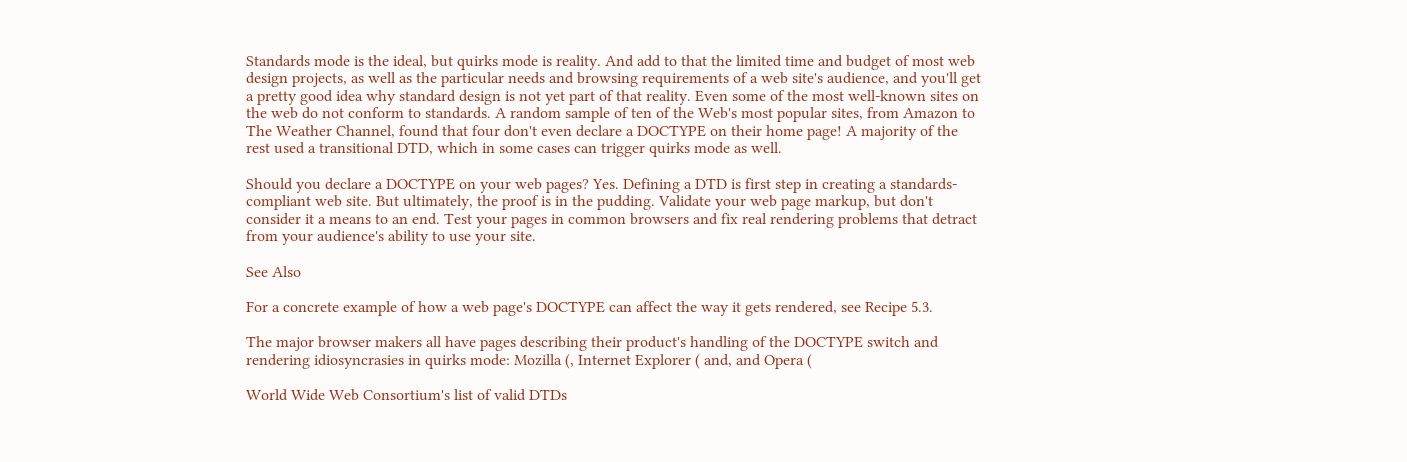Standards mode is the ideal, but quirks mode is reality. And add to that the limited time and budget of most web design projects, as well as the particular needs and browsing requirements of a web site's audience, and you'll get a pretty good idea why standard design is not yet part of that reality. Even some of the most well-known sites on the web do not conform to standards. A random sample of ten of the Web's most popular sites, from Amazon to The Weather Channel, found that four don't even declare a DOCTYPE on their home page! A majority of the rest used a transitional DTD, which in some cases can trigger quirks mode as well.

Should you declare a DOCTYPE on your web pages? Yes. Defining a DTD is first step in creating a standards-compliant web site. But ultimately, the proof is in the pudding. Validate your web page markup, but don't consider it a means to an end. Test your pages in common browsers and fix real rendering problems that detract from your audience's ability to use your site.

See Also

For a concrete example of how a web page's DOCTYPE can affect the way it gets rendered, see Recipe 5.3.

The major browser makers all have pages describing their product's handling of the DOCTYPE switch and rendering idiosyncrasies in quirks mode: Mozilla (, Internet Explorer ( and, and Opera (

World Wide Web Consortium's list of valid DTDs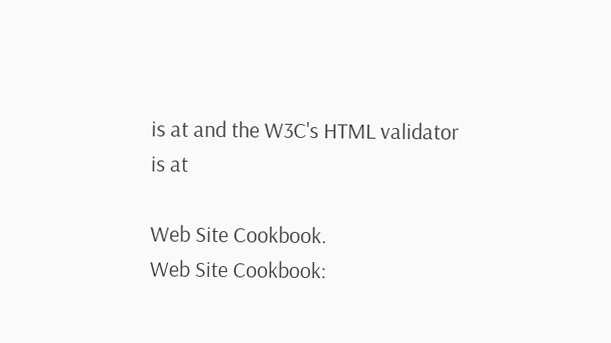is at and the W3C's HTML validator is at

Web Site Cookbook.
Web Site Cookbook: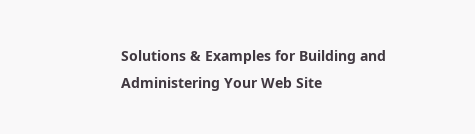Solutions & Examples for Building and Administering Your Web Site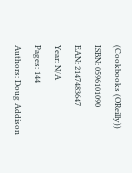(Cookbooks (OReilly))
ISBN: 0596101090
EAN: 2147483647
Year: N/A
Pages: 144
Authors: Doug Addison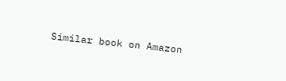Similar book on Amazon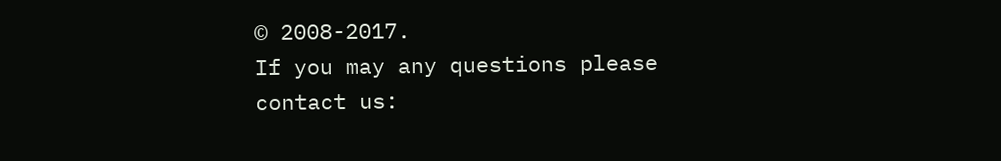© 2008-2017.
If you may any questions please contact us: